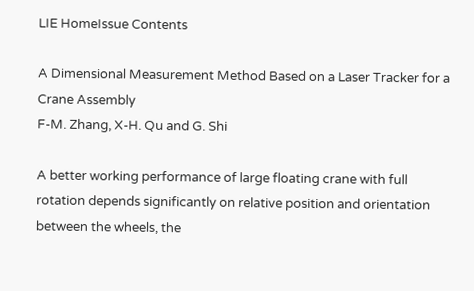LIE HomeIssue Contents

A Dimensional Measurement Method Based on a Laser Tracker for a Crane Assembly
F-M. Zhang, X-H. Qu and G. Shi

A better working performance of large floating crane with full rotation depends significantly on relative position and orientation between the wheels, the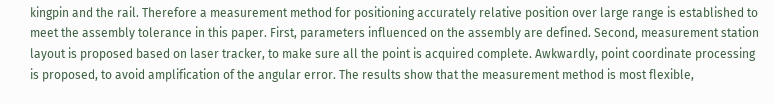kingpin and the rail. Therefore a measurement method for positioning accurately relative position over large range is established to meet the assembly tolerance in this paper. First, parameters influenced on the assembly are defined. Second, measurement station layout is proposed based on laser tracker, to make sure all the point is acquired complete. Awkwardly, point coordinate processing is proposed, to avoid amplification of the angular error. The results show that the measurement method is most flexible,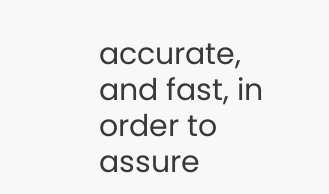accurate, and fast, in order to assure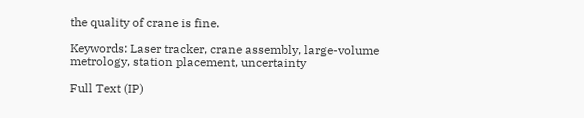the quality of crane is fine.

Keywords: Laser tracker, crane assembly, large-volume metrology, station placement, uncertainty

Full Text (IP)